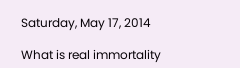Saturday, May 17, 2014

What is real immortality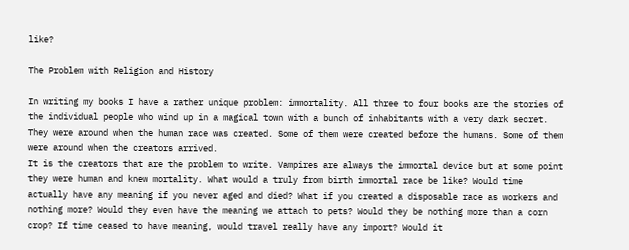like?

The Problem with Religion and History

In writing my books I have a rather unique problem: immortality. All three to four books are the stories of the individual people who wind up in a magical town with a bunch of inhabitants with a very dark secret. They were around when the human race was created. Some of them were created before the humans. Some of them were around when the creators arrived.
It is the creators that are the problem to write. Vampires are always the immortal device but at some point they were human and knew mortality. What would a truly from birth immortal race be like? Would time actually have any meaning if you never aged and died? What if you created a disposable race as workers and nothing more? Would they even have the meaning we attach to pets? Would they be nothing more than a corn crop? If time ceased to have meaning, would travel really have any import? Would it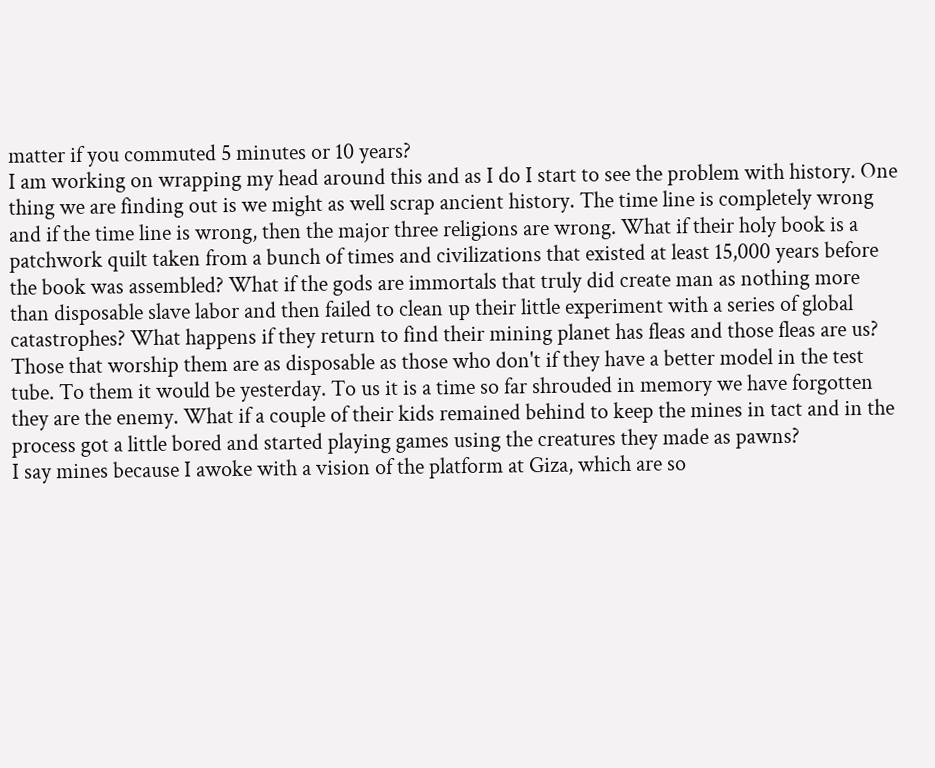matter if you commuted 5 minutes or 10 years?
I am working on wrapping my head around this and as I do I start to see the problem with history. One thing we are finding out is we might as well scrap ancient history. The time line is completely wrong and if the time line is wrong, then the major three religions are wrong. What if their holy book is a patchwork quilt taken from a bunch of times and civilizations that existed at least 15,000 years before the book was assembled? What if the gods are immortals that truly did create man as nothing more than disposable slave labor and then failed to clean up their little experiment with a series of global catastrophes? What happens if they return to find their mining planet has fleas and those fleas are us? Those that worship them are as disposable as those who don't if they have a better model in the test tube. To them it would be yesterday. To us it is a time so far shrouded in memory we have forgotten they are the enemy. What if a couple of their kids remained behind to keep the mines in tact and in the process got a little bored and started playing games using the creatures they made as pawns?
I say mines because I awoke with a vision of the platform at Giza, which are so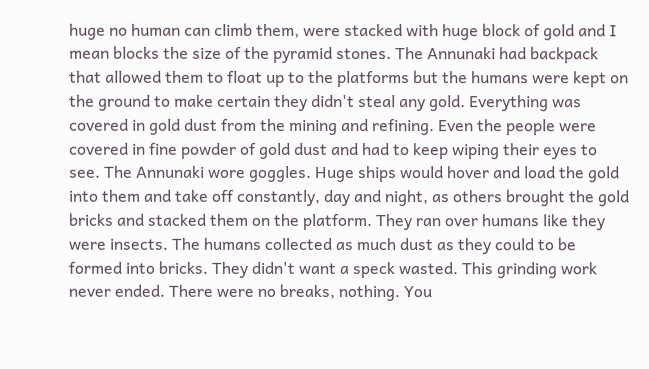huge no human can climb them, were stacked with huge block of gold and I mean blocks the size of the pyramid stones. The Annunaki had backpack that allowed them to float up to the platforms but the humans were kept on the ground to make certain they didn't steal any gold. Everything was covered in gold dust from the mining and refining. Even the people were covered in fine powder of gold dust and had to keep wiping their eyes to see. The Annunaki wore goggles. Huge ships would hover and load the gold into them and take off constantly, day and night, as others brought the gold bricks and stacked them on the platform. They ran over humans like they were insects. The humans collected as much dust as they could to be formed into bricks. They didn't want a speck wasted. This grinding work never ended. There were no breaks, nothing. You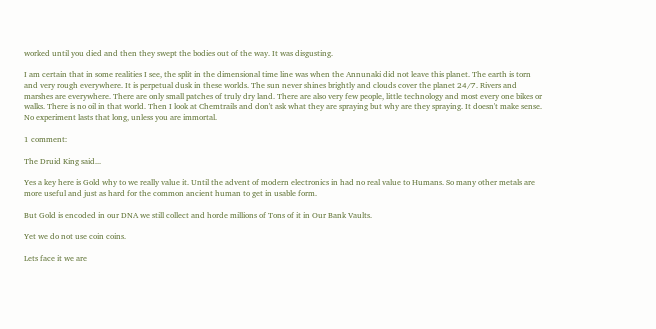worked until you died and then they swept the bodies out of the way. It was disgusting.

I am certain that in some realities I see, the split in the dimensional time line was when the Annunaki did not leave this planet. The earth is torn and very rough everywhere. It is perpetual dusk in these worlds. The sun never shines brightly and clouds cover the planet 24/7. Rivers and marshes are everywhere. There are only small patches of truly dry land. There are also very few people, little technology and most every one bikes or walks. There is no oil in that world. Then I look at Chemtrails and don't ask what they are spraying but why are they spraying. It doesn't make sense. No experiment lasts that long, unless you are immortal.

1 comment:

The Druid King said...

Yes a key here is Gold why to we really value it. Until the advent of modern electronics in had no real value to Humans. So many other metals are more useful and just as hard for the common ancient human to get in usable form.

But Gold is encoded in our DNA we still collect and horde millions of Tons of it in Our Bank Vaults.

Yet we do not use coin coins.

Lets face it we are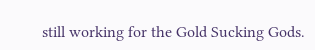still working for the Gold Sucking Gods.